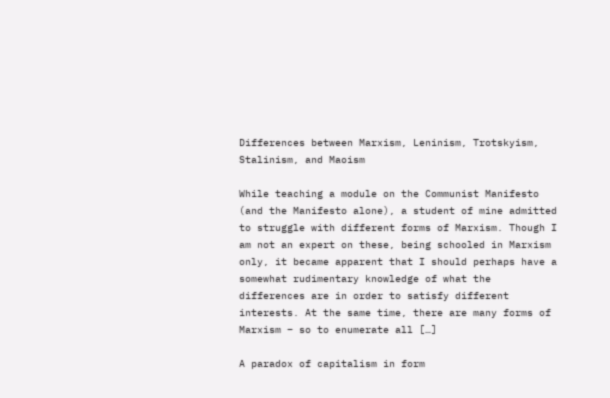Differences between Marxism, Leninism, Trotskyism, Stalinism, and Maoism

While teaching a module on the Communist Manifesto (and the Manifesto alone), a student of mine admitted to struggle with different forms of Marxism. Though I am not an expert on these, being schooled in Marxism only, it became apparent that I should perhaps have a somewhat rudimentary knowledge of what the differences are in order to satisfy different interests. At the same time, there are many forms of Marxism – so to enumerate all […]

A paradox of capitalism in form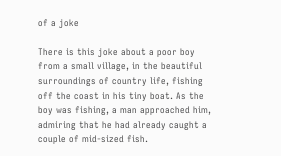of a joke

There is this joke about a poor boy from a small village, in the beautiful surroundings of country life, fishing off the coast in his tiny boat. As the boy was fishing, a man approached him, admiring that he had already caught a couple of mid-sized fish.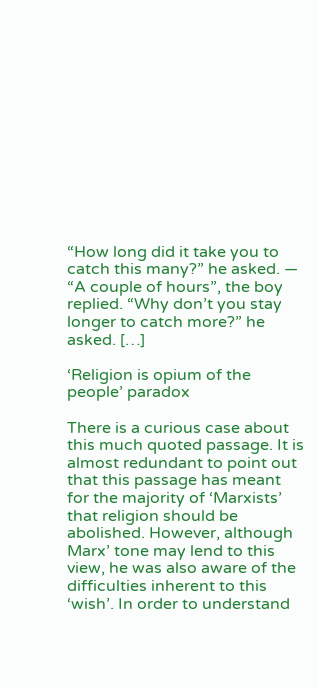“How long did it take you to catch this many?” he asked. — “A couple of hours”, the boy replied. “Why don’t you stay longer to catch more?” he asked. […]

‘Religion is opium of the people’ paradox

There is a curious case about this much quoted passage. It is almost redundant to point out that this passage has meant for the majority of ‘Marxists’ that religion should be abolished. However, although Marx’ tone may lend to this view, he was also aware of the difficulties inherent to this ‘wish’. In order to understand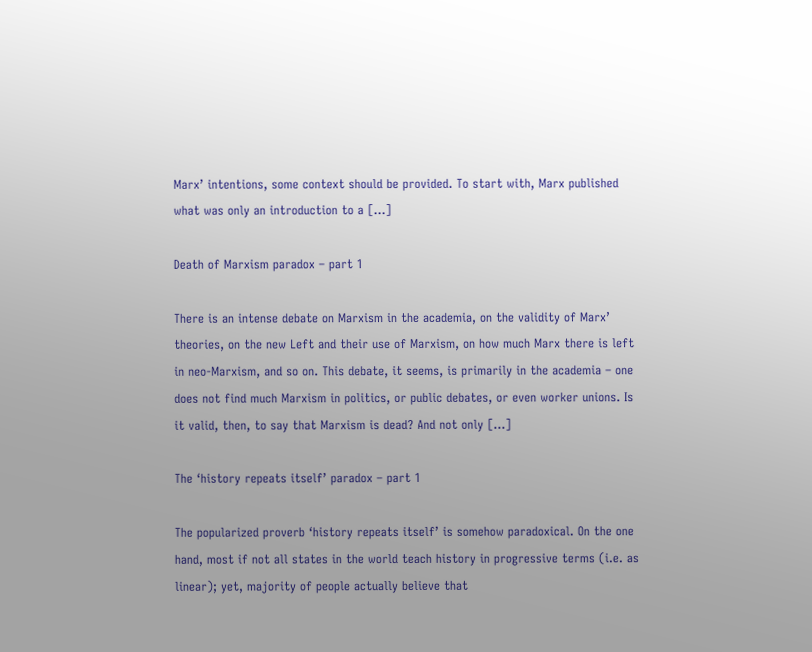Marx’ intentions, some context should be provided. To start with, Marx published what was only an introduction to a […]

Death of Marxism paradox – part 1

There is an intense debate on Marxism in the academia, on the validity of Marx’ theories, on the new Left and their use of Marxism, on how much Marx there is left in neo-Marxism, and so on. This debate, it seems, is primarily in the academia – one does not find much Marxism in politics, or public debates, or even worker unions. Is it valid, then, to say that Marxism is dead? And not only […]

The ‘history repeats itself’ paradox – part 1

The popularized proverb ‘history repeats itself’ is somehow paradoxical. On the one hand, most if not all states in the world teach history in progressive terms (i.e. as linear); yet, majority of people actually believe that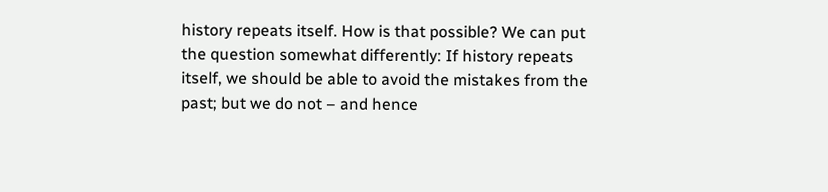history repeats itself. How is that possible? We can put the question somewhat differently: If history repeats itself, we should be able to avoid the mistakes from the past; but we do not – and hence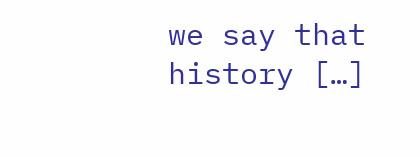we say that history […]